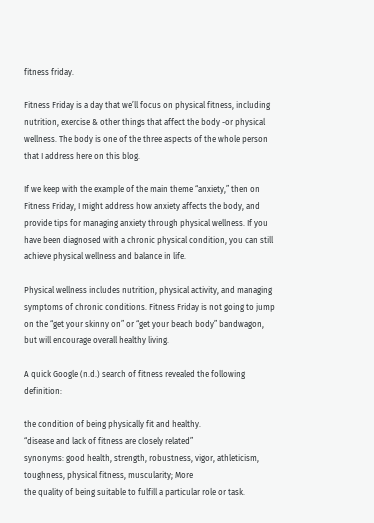fitness friday.

Fitness Friday is a day that we’ll focus on physical fitness, including nutrition, exercise & other things that affect the body -or physical wellness. The body is one of the three aspects of the whole person that I address here on this blog.

If we keep with the example of the main theme “anxiety,” then on Fitness Friday, I might address how anxiety affects the body, and provide tips for managing anxiety through physical wellness. If you have been diagnosed with a chronic physical condition, you can still achieve physical wellness and balance in life.

Physical wellness includes nutrition, physical activity, and managing symptoms of chronic conditions. Fitness Friday is not going to jump on the “get your skinny on” or “get your beach body” bandwagon, but will encourage overall healthy living.

A quick Google (n.d.) search of fitness revealed the following definition:

the condition of being physically fit and healthy.
“disease and lack of fitness are closely related”
synonyms: good health, strength, robustness, vigor, athleticism, toughness, physical fitness, muscularity; More
the quality of being suitable to fulfill a particular role or task.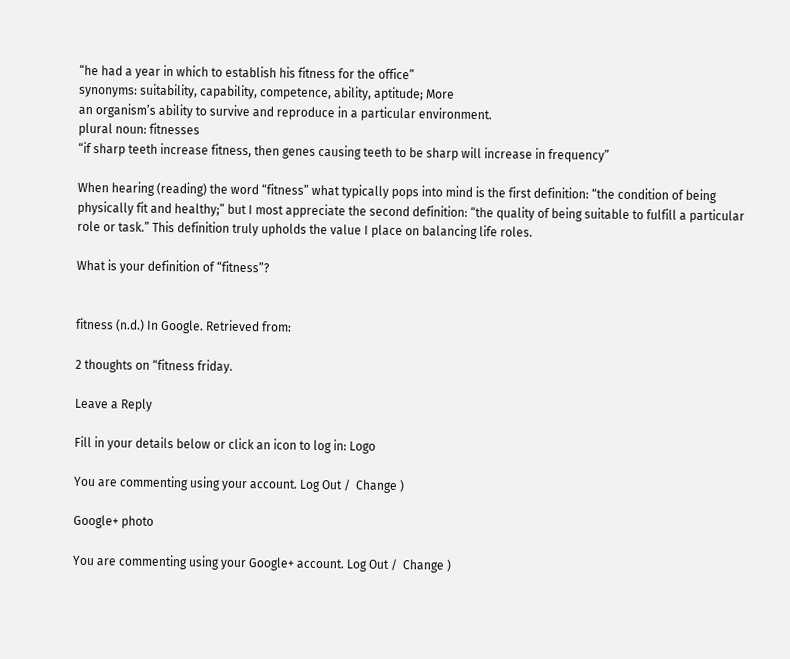“he had a year in which to establish his fitness for the office”
synonyms: suitability, capability, competence, ability, aptitude; More
an organism’s ability to survive and reproduce in a particular environment.
plural noun: fitnesses
“if sharp teeth increase fitness, then genes causing teeth to be sharp will increase in frequency”

When hearing (reading) the word “fitness” what typically pops into mind is the first definition: “the condition of being physically fit and healthy;” but I most appreciate the second definition: “the quality of being suitable to fulfill a particular role or task.” This definition truly upholds the value I place on balancing life roles.

What is your definition of “fitness”?


fitness (n.d.) In Google. Retrieved from:

2 thoughts on “fitness friday.

Leave a Reply

Fill in your details below or click an icon to log in: Logo

You are commenting using your account. Log Out /  Change )

Google+ photo

You are commenting using your Google+ account. Log Out /  Change )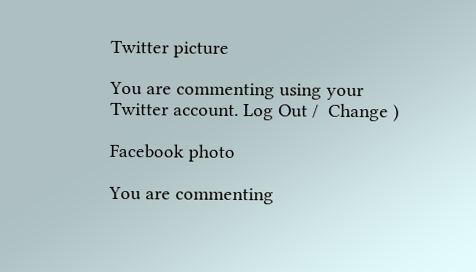Twitter picture

You are commenting using your Twitter account. Log Out /  Change )

Facebook photo

You are commenting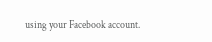using your Facebook account.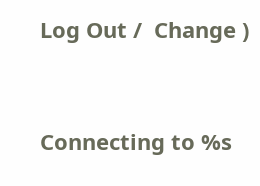Log Out /  Change )


Connecting to %s